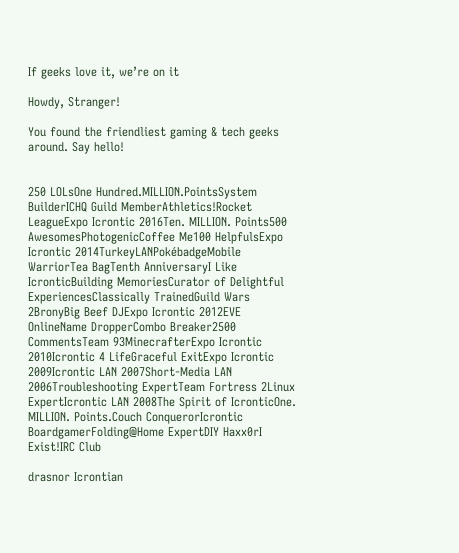If geeks love it, we’re on it

Howdy, Stranger!

You found the friendliest gaming & tech geeks around. Say hello!


250 LOLsOne Hundred.MILLION.PointsSystem BuilderICHQ Guild MemberAthletics!Rocket LeagueExpo Icrontic 2016Ten. MILLION. Points500 AwesomesPhotogenicCoffee Me100 HelpfulsExpo Icrontic 2014TurkeyLANPokébadgeMobile WarriorTea BagTenth AnniversaryI Like IcronticBuilding MemoriesCurator of Delightful ExperiencesClassically TrainedGuild Wars 2BronyBig Beef DJExpo Icrontic 2012EVE OnlineName DropperCombo Breaker2500 CommentsTeam 93MinecrafterExpo Icrontic 2010Icrontic 4 LifeGraceful ExitExpo Icrontic 2009Icrontic LAN 2007Short-Media LAN 2006Troubleshooting ExpertTeam Fortress 2Linux ExpertIcrontic LAN 2008The Spirit of IcronticOne. MILLION. Points.Couch ConquerorIcrontic BoardgamerFolding@Home ExpertDIY Haxx0rI Exist!IRC Club

drasnor Icrontian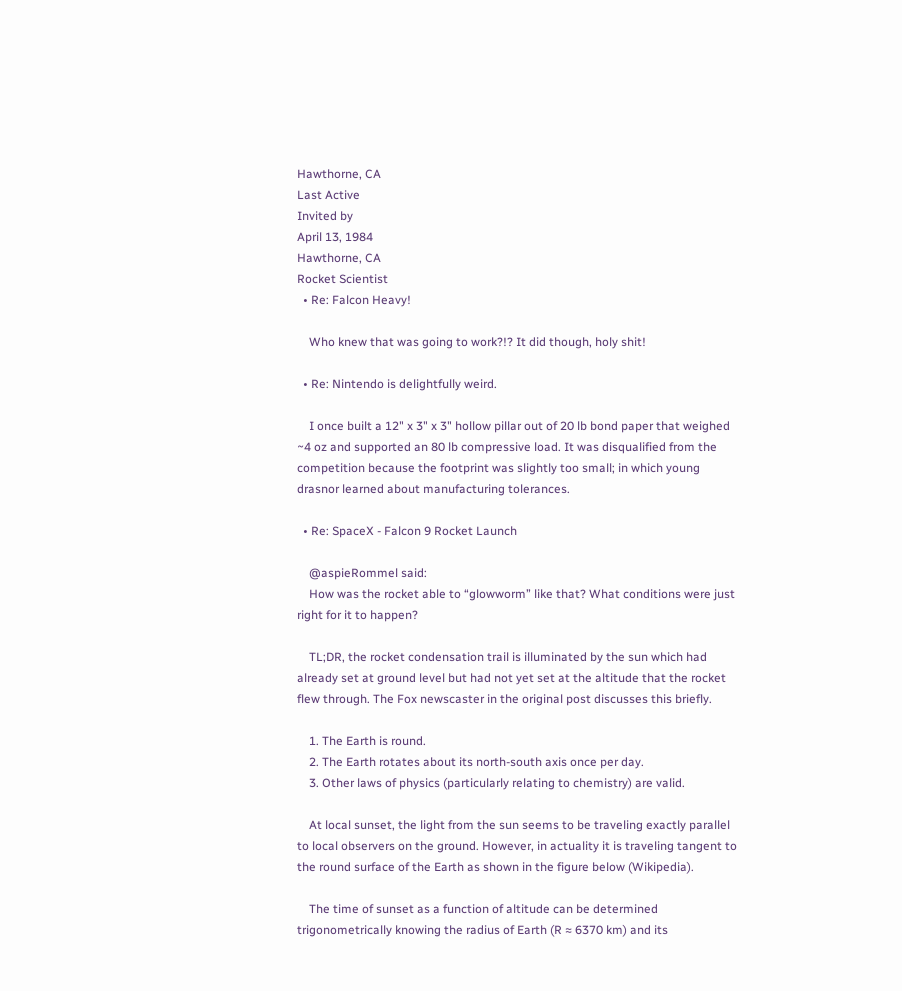Hawthorne, CA
Last Active
Invited by
April 13, 1984
Hawthorne, CA
Rocket Scientist
  • Re: Falcon Heavy!

    Who knew that was going to work?!? It did though, holy shit!

  • Re: Nintendo is delightfully weird.

    I once built a 12" x 3" x 3" hollow pillar out of 20 lb bond paper that weighed ~4 oz and supported an 80 lb compressive load. It was disqualified from the competition because the footprint was slightly too small; in which young drasnor learned about manufacturing tolerances.

  • Re: SpaceX - Falcon 9 Rocket Launch

    @aspieRommel said:
    How was the rocket able to “glowworm” like that? What conditions were just right for it to happen?

    TL;DR, the rocket condensation trail is illuminated by the sun which had already set at ground level but had not yet set at the altitude that the rocket flew through. The Fox newscaster in the original post discusses this briefly.

    1. The Earth is round.
    2. The Earth rotates about its north-south axis once per day.
    3. Other laws of physics (particularly relating to chemistry) are valid.

    At local sunset, the light from the sun seems to be traveling exactly parallel to local observers on the ground. However, in actuality it is traveling tangent to the round surface of the Earth as shown in the figure below (Wikipedia).

    The time of sunset as a function of altitude can be determined trigonometrically knowing the radius of Earth (R ≈ 6370 km) and its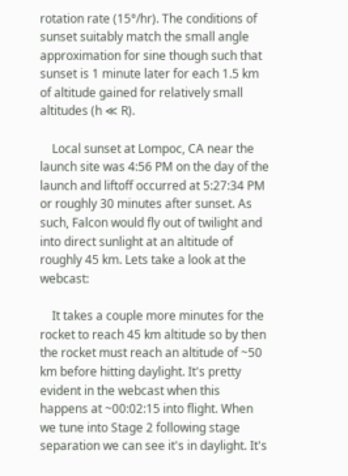rotation rate (15°/hr). The conditions of sunset suitably match the small angle approximation for sine though such that sunset is 1 minute later for each 1.5 km of altitude gained for relatively small altitudes (h ≪ R).

    Local sunset at Lompoc, CA near the launch site was 4:56 PM on the day of the launch and liftoff occurred at 5:27:34 PM or roughly 30 minutes after sunset. As such, Falcon would fly out of twilight and into direct sunlight at an altitude of roughly 45 km. Lets take a look at the webcast:

    It takes a couple more minutes for the rocket to reach 45 km altitude so by then the rocket must reach an altitude of ~50 km before hitting daylight. It's pretty evident in the webcast when this happens at ~00:02:15 into flight. When we tune into Stage 2 following stage separation we can see it's in daylight. It's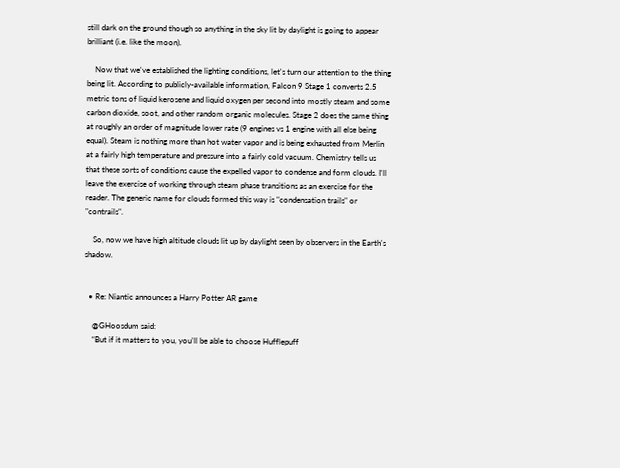still dark on the ground though so anything in the sky lit by daylight is going to appear brilliant (i.e. like the moon).

    Now that we've established the lighting conditions, let's turn our attention to the thing being lit. According to publicly-available information, Falcon 9 Stage 1 converts 2.5 metric tons of liquid kerosene and liquid oxygen per second into mostly steam and some carbon dioxide, soot, and other random organic molecules. Stage 2 does the same thing at roughly an order of magnitude lower rate (9 engines vs 1 engine with all else being equal). Steam is nothing more than hot water vapor and is being exhausted from Merlin at a fairly high temperature and pressure into a fairly cold vacuum. Chemistry tells us that these sorts of conditions cause the expelled vapor to condense and form clouds. I'll leave the exercise of working through steam phase transitions as an exercise for the reader. The generic name for clouds formed this way is "condensation trails" or "contrails".

    So, now we have high altitude clouds lit up by daylight seen by observers in the Earth's shadow.


  • Re: Niantic announces a Harry Potter AR game

    @GHoosdum said:
    “But if it matters to you, you'll be able to choose Hufflepuff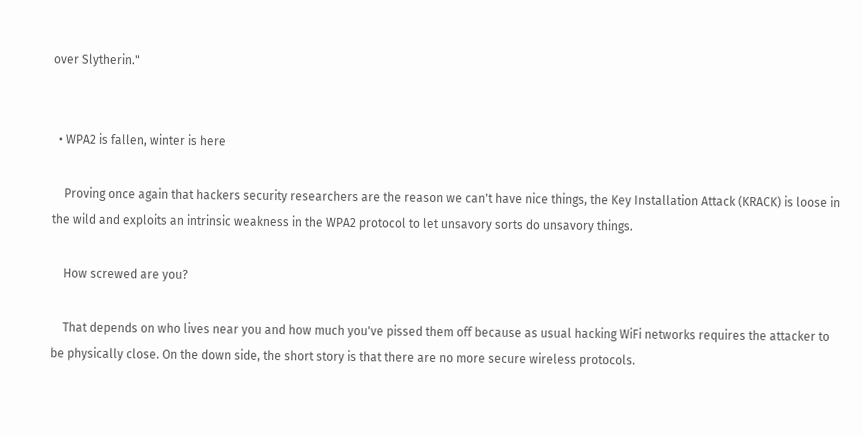over Slytherin."


  • WPA2 is fallen, winter is here

    Proving once again that hackers security researchers are the reason we can't have nice things, the Key Installation Attack (KRACK) is loose in the wild and exploits an intrinsic weakness in the WPA2 protocol to let unsavory sorts do unsavory things.

    How screwed are you?

    That depends on who lives near you and how much you've pissed them off because as usual hacking WiFi networks requires the attacker to be physically close. On the down side, the short story is that there are no more secure wireless protocols.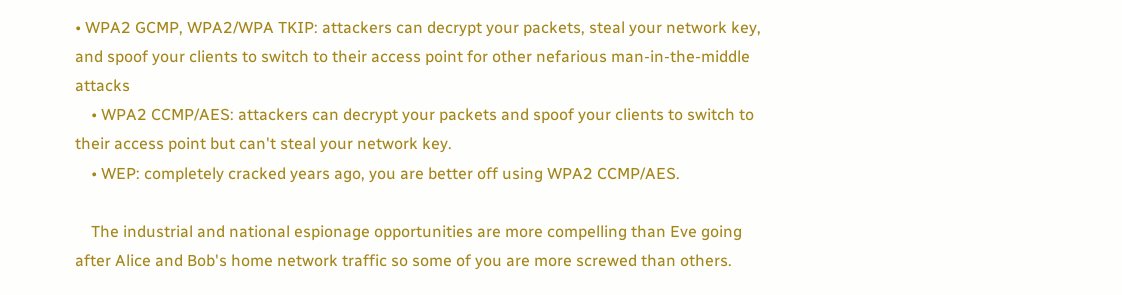• WPA2 GCMP, WPA2/WPA TKIP: attackers can decrypt your packets, steal your network key, and spoof your clients to switch to their access point for other nefarious man-in-the-middle attacks
    • WPA2 CCMP/AES: attackers can decrypt your packets and spoof your clients to switch to their access point but can't steal your network key.
    • WEP: completely cracked years ago, you are better off using WPA2 CCMP/AES.

    The industrial and national espionage opportunities are more compelling than Eve going after Alice and Bob's home network traffic so some of you are more screwed than others.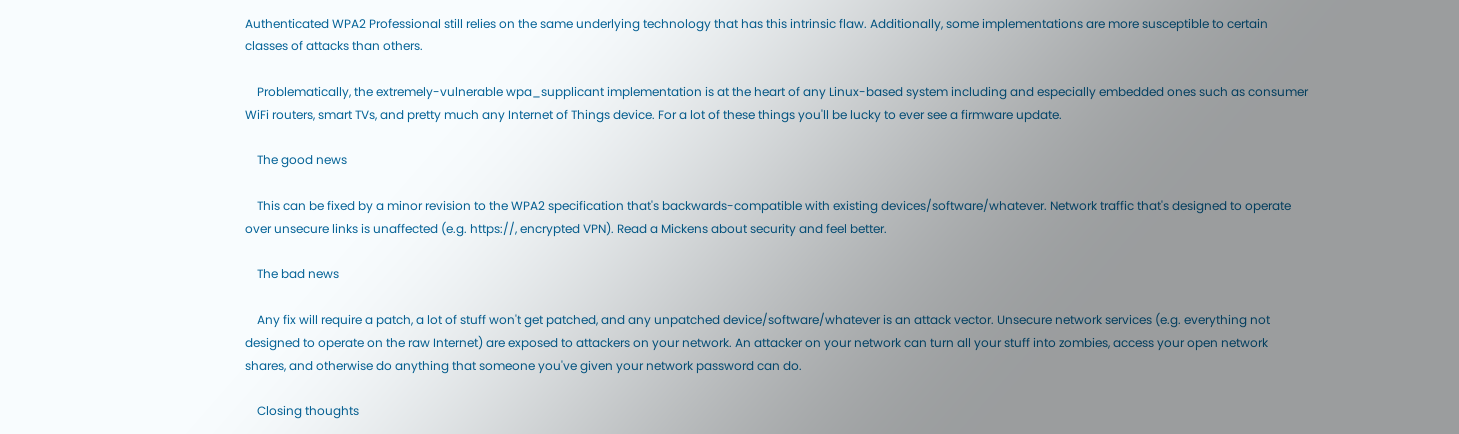Authenticated WPA2 Professional still relies on the same underlying technology that has this intrinsic flaw. Additionally, some implementations are more susceptible to certain classes of attacks than others.

    Problematically, the extremely-vulnerable wpa_supplicant implementation is at the heart of any Linux-based system including and especially embedded ones such as consumer WiFi routers, smart TVs, and pretty much any Internet of Things device. For a lot of these things you'll be lucky to ever see a firmware update.

    The good news

    This can be fixed by a minor revision to the WPA2 specification that's backwards-compatible with existing devices/software/whatever. Network traffic that's designed to operate over unsecure links is unaffected (e.g. https://, encrypted VPN). Read a Mickens about security and feel better.

    The bad news

    Any fix will require a patch, a lot of stuff won't get patched, and any unpatched device/software/whatever is an attack vector. Unsecure network services (e.g. everything not designed to operate on the raw Internet) are exposed to attackers on your network. An attacker on your network can turn all your stuff into zombies, access your open network shares, and otherwise do anything that someone you've given your network password can do.

    Closing thoughts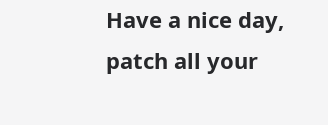Have a nice day, patch all your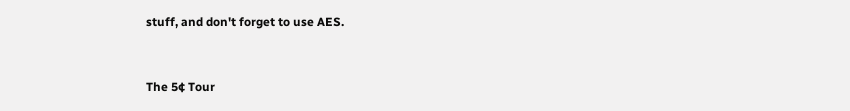stuff, and don't forget to use AES.



The 5¢ Tour